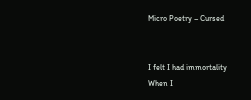Micro Poetry – Cursed


I felt I had immortality
When I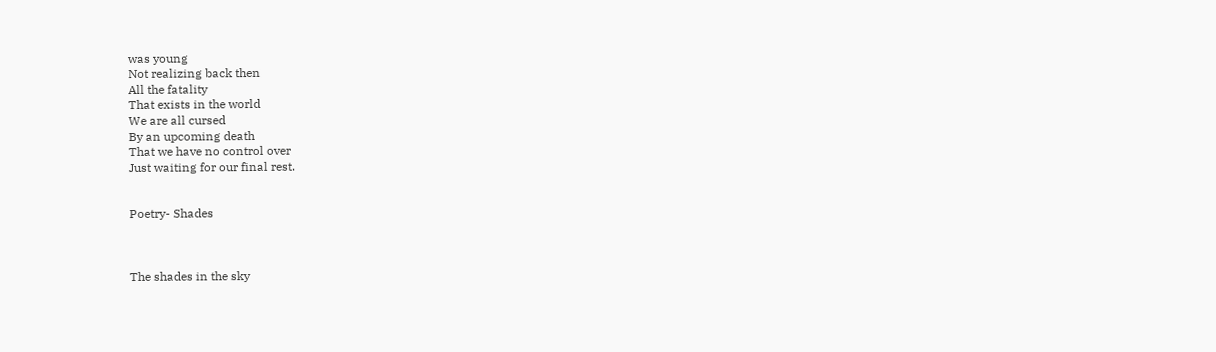was young
Not realizing back then
All the fatality
That exists in the world
We are all cursed
By an upcoming death
That we have no control over
Just waiting for our final rest.


Poetry- Shades



The shades in the sky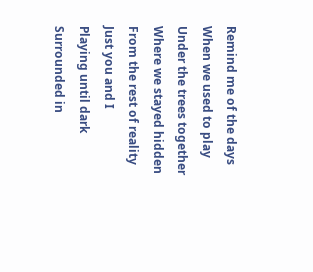Remind me of the days
When we used to play
Under the trees together
Where we stayed hidden
From the rest of reality
Just you and I
Playing until dark
Surrounded in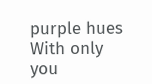purple hues
With only you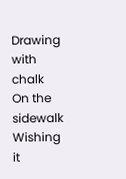Drawing with chalk
On the sidewalk
Wishing it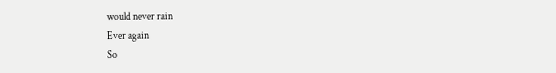would never rain
Ever again
So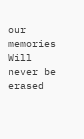our memories
Will never be erased